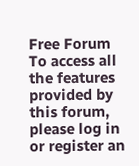Free Forum
To access all the features provided by this forum, please log in or register an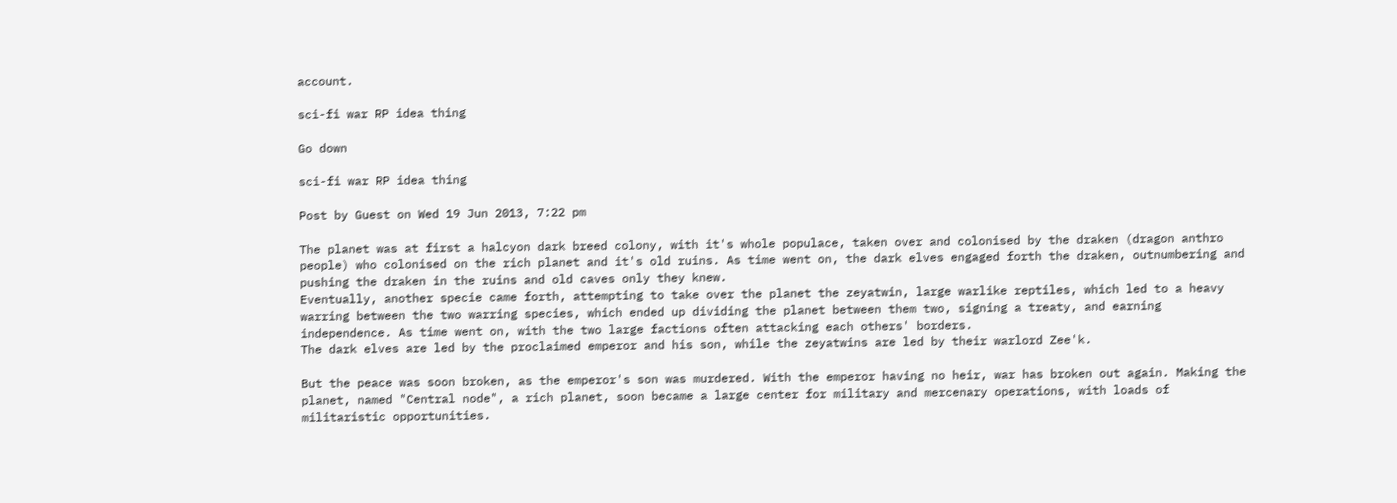account.

sci-fi war RP idea thing

Go down

sci-fi war RP idea thing

Post by Guest on Wed 19 Jun 2013, 7:22 pm

The planet was at first a halcyon dark breed colony, with it's whole populace, taken over and colonised by the draken (dragon anthro people) who colonised on the rich planet and it's old ruins. As time went on, the dark elves engaged forth the draken, outnumbering and pushing the draken in the ruins and old caves only they knew.
Eventually, another specie came forth, attempting to take over the planet the zeyatwin, large warlike reptiles, which led to a heavy warring between the two warring species, which ended up dividing the planet between them two, signing a treaty, and earning independence. As time went on, with the two large factions often attacking each others' borders.
The dark elves are led by the proclaimed emperor and his son, while the zeyatwins are led by their warlord Zee'k.

But the peace was soon broken, as the emperor's son was murdered. With the emperor having no heir, war has broken out again. Making the planet, named "Central node", a rich planet, soon became a large center for military and mercenary operations, with loads of militaristic opportunities.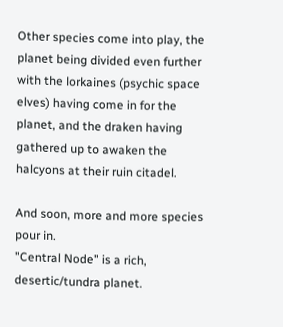Other species come into play, the planet being divided even further with the lorkaines (psychic space elves) having come in for the planet, and the draken having gathered up to awaken the halcyons at their ruin citadel.

And soon, more and more species pour in.
"Central Node" is a rich, desertic/tundra planet.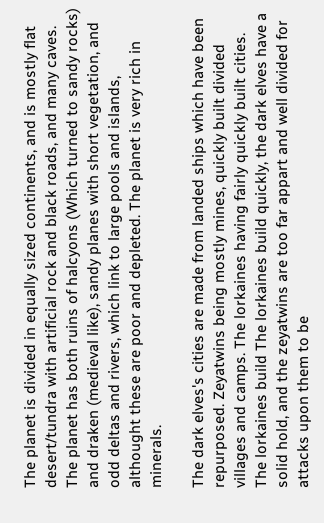The planet is divided in equally sized continents, and is mostly flat desert/tundra with artificial rock and black roads, and many caves. The planet has both ruins of halcyons (Which turned to sandy rocks) and draken (medieval like), sandy planes with short vegetation, and odd deltas and rivers, which link to large pools and islands, althought these are poor and depleted. The planet is very rich in minerals.

The dark elves's cities are made from landed ships which have been repurposed. Zeyatwins being mostly mines, quickly built divided villages and camps. The lorkaines having fairly quickly built cities. The lorkaines build The lorkaines build quickly, the dark elves have a solid hold, and the zeyatwins are too far appart and well divided for attacks upon them to be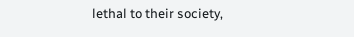lethal to their society,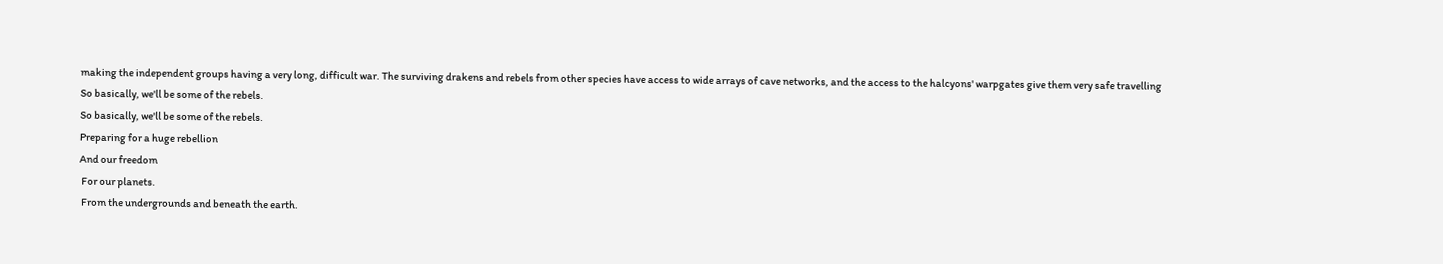making the independent groups having a very long, difficult war. The surviving drakens and rebels from other species have access to wide arrays of cave networks, and the access to the halcyons' warpgates give them very safe travelling
So basically, we'll be some of the rebels.
So basically, we'll be some of the rebels.
Preparing for a huge rebellion
And our freedom
 For our planets.
 From the undergrounds and beneath the earth.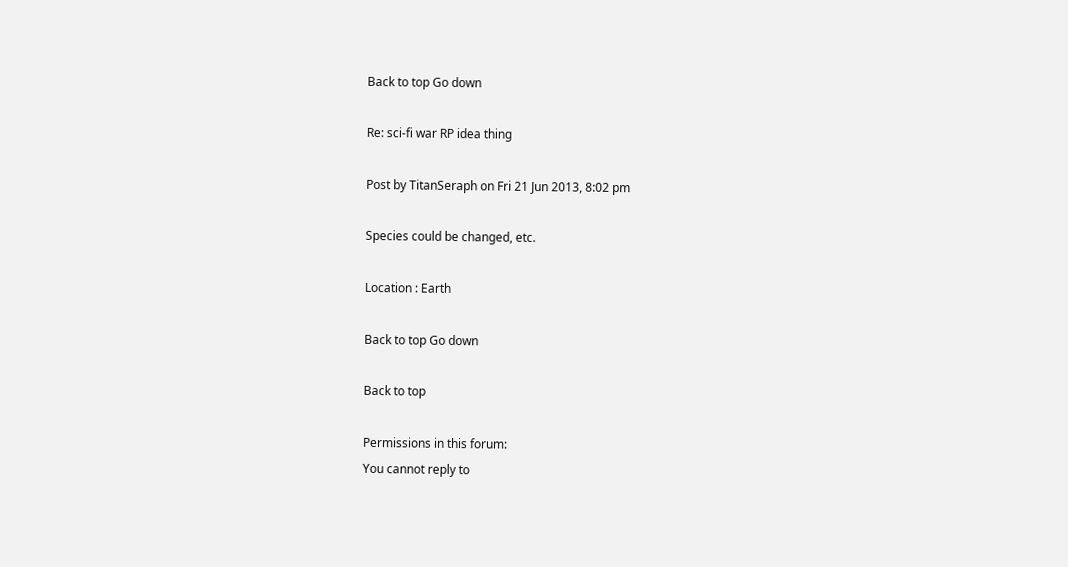Back to top Go down

Re: sci-fi war RP idea thing

Post by TitanSeraph on Fri 21 Jun 2013, 8:02 pm

Species could be changed, etc.

Location : Earth

Back to top Go down

Back to top

Permissions in this forum:
You cannot reply to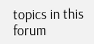topics in this forum